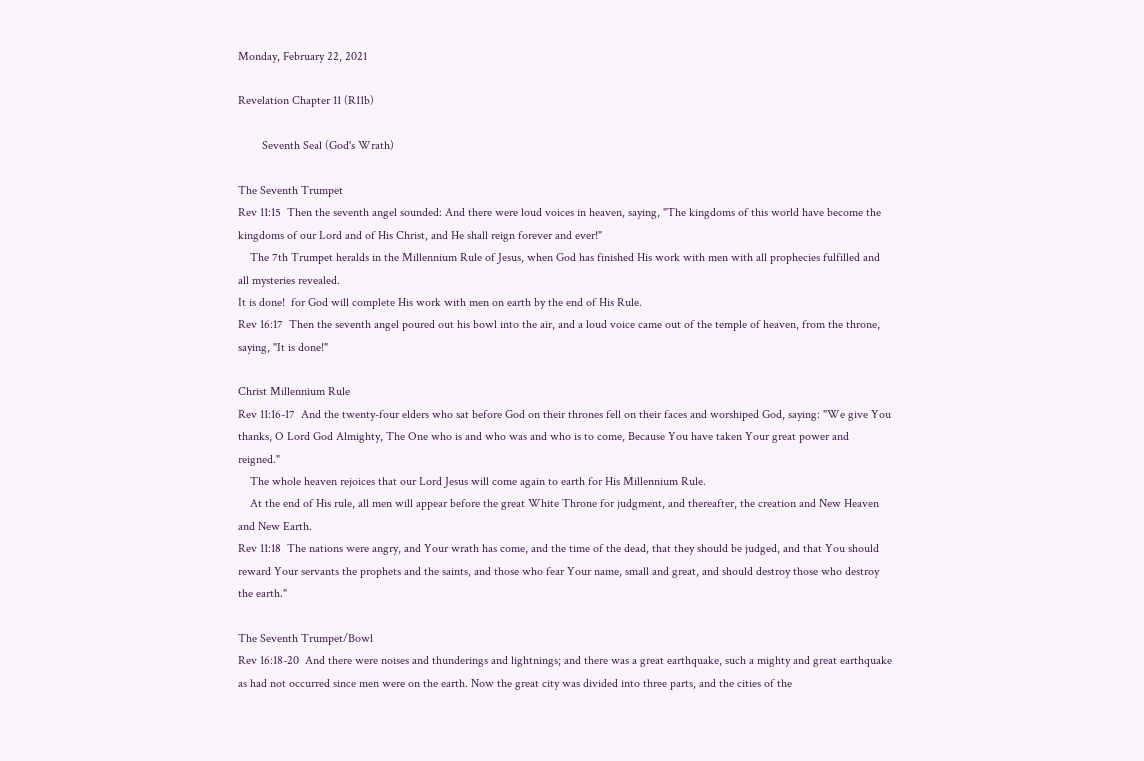Monday, February 22, 2021

Revelation Chapter 11 (R11b)

        Seventh Seal (God's Wrath)

The Seventh Trumpet
Rev 11:15  Then the seventh angel sounded: And there were loud voices in heaven, saying, "The kingdoms of this world have become the kingdoms of our Lord and of His Christ, and He shall reign forever and ever!"
    The 7th Trumpet heralds in the Millennium Rule of Jesus, when God has finished His work with men with all prophecies fulfilled and all mysteries revealed.
It is done!  for God will complete His work with men on earth by the end of His Rule.
Rev 16:17  Then the seventh angel poured out his bowl into the air, and a loud voice came out of the temple of heaven, from the throne, saying, "It is done!"

Christ Millennium Rule
Rev 11:16-17  And the twenty-four elders who sat before God on their thrones fell on their faces and worshiped God, saying: "We give You thanks, O Lord God Almighty, The One who is and who was and who is to come, Because You have taken Your great power and reigned."
    The whole heaven rejoices that our Lord Jesus will come again to earth for His Millennium Rule.
    At the end of His rule, all men will appear before the great White Throne for judgment, and thereafter, the creation and New Heaven and New Earth.
Rev 11:18  The nations were angry, and Your wrath has come, and the time of the dead, that they should be judged, and that You should reward Your servants the prophets and the saints, and those who fear Your name, small and great, and should destroy those who destroy the earth."

The Seventh Trumpet/Bowl
Rev 16:18-20  And there were noises and thunderings and lightnings; and there was a great earthquake, such a mighty and great earthquake as had not occurred since men were on the earth. Now the great city was divided into three parts, and the cities of the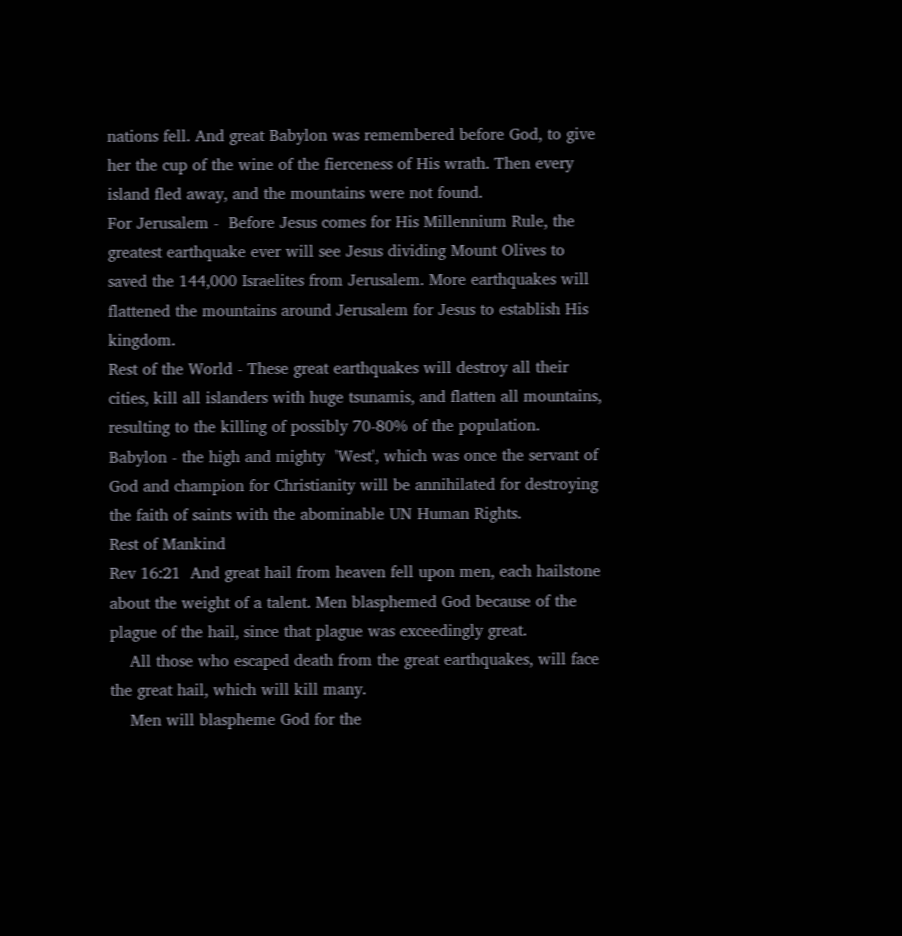nations fell. And great Babylon was remembered before God, to give her the cup of the wine of the fierceness of His wrath. Then every island fled away, and the mountains were not found.
For Jerusalem -  Before Jesus comes for His Millennium Rule, the greatest earthquake ever will see Jesus dividing Mount Olives to saved the 144,000 Israelites from Jerusalem. More earthquakes will flattened the mountains around Jerusalem for Jesus to establish His kingdom.
Rest of the World - These great earthquakes will destroy all their cities, kill all islanders with huge tsunamis, and flatten all mountains, resulting to the killing of possibly 70-80% of the population.
Babylon - the high and mighty  'West', which was once the servant of God and champion for Christianity will be annihilated for destroying the faith of saints with the abominable UN Human Rights.
Rest of Mankind
Rev 16:21  And great hail from heaven fell upon men, each hailstone about the weight of a talent. Men blasphemed God because of the plague of the hail, since that plague was exceedingly great.
    All those who escaped death from the great earthquakes, will face the great hail, which will kill many.
    Men will blaspheme God for the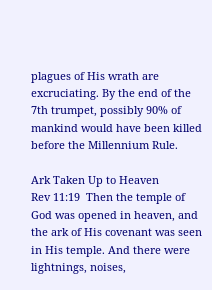plagues of His wrath are excruciating. By the end of the 7th trumpet, possibly 90% of mankind would have been killed before the Millennium Rule.

Ark Taken Up to Heaven
Rev 11:19  Then the temple of God was opened in heaven, and the ark of His covenant was seen in His temple. And there were lightnings, noises,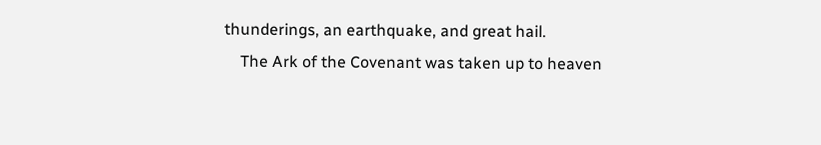thunderings, an earthquake, and great hail.
    The Ark of the Covenant was taken up to heaven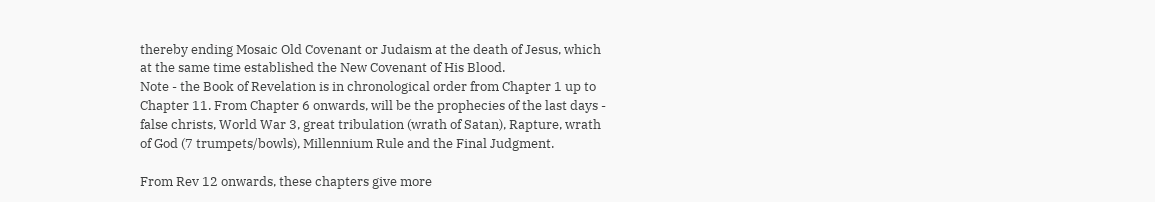thereby ending Mosaic Old Covenant or Judaism at the death of Jesus, which at the same time established the New Covenant of His Blood.
Note - the Book of Revelation is in chronological order from Chapter 1 up to Chapter 11. From Chapter 6 onwards, will be the prophecies of the last days - false christs, World War 3, great tribulation (wrath of Satan), Rapture, wrath of God (7 trumpets/bowls), Millennium Rule and the Final Judgment.

From Rev 12 onwards, these chapters give more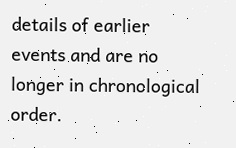details of earlier events and are no longer in chronological order.